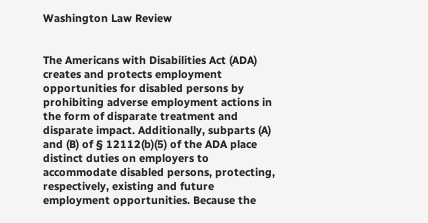Washington Law Review


The Americans with Disabilities Act (ADA) creates and protects employment opportunities for disabled persons by prohibiting adverse employment actions in the form of disparate treatment and disparate impact. Additionally, subparts (A) and (B) of § 12112(b)(5) of the ADA place distinct duties on employers to accommodate disabled persons, protecting, respectively, existing and future employment opportunities. Because the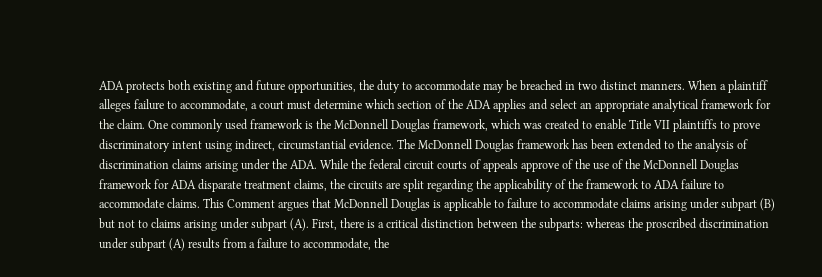ADA protects both existing and future opportunities, the duty to accommodate may be breached in two distinct manners. When a plaintiff alleges failure to accommodate, a court must determine which section of the ADA applies and select an appropriate analytical framework for the claim. One commonly used framework is the McDonnell Douglas framework, which was created to enable Title VII plaintiffs to prove discriminatory intent using indirect, circumstantial evidence. The McDonnell Douglas framework has been extended to the analysis of discrimination claims arising under the ADA. While the federal circuit courts of appeals approve of the use of the McDonnell Douglas framework for ADA disparate treatment claims, the circuits are split regarding the applicability of the framework to ADA failure to accommodate claims. This Comment argues that McDonnell Douglas is applicable to failure to accommodate claims arising under subpart (B) but not to claims arising under subpart (A). First, there is a critical distinction between the subparts: whereas the proscribed discrimination under subpart (A) results from a failure to accommodate, the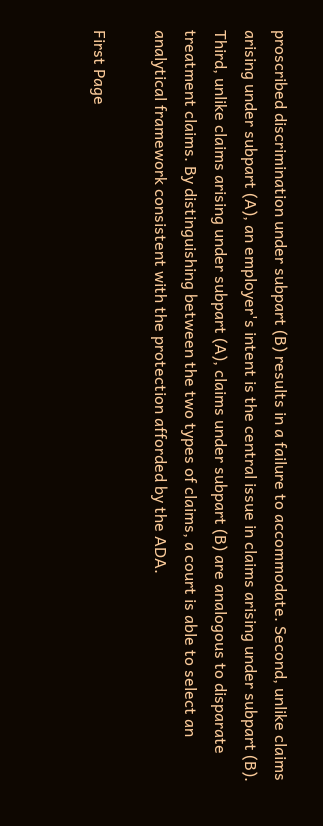proscribed discrimination under subpart (B) results in a failure to accommodate. Second, unlike claims arising under subpart (A), an employer's intent is the central issue in claims arising under subpart (B). Third, unlike claims arising under subpart (A), claims under subpart (B) are analogous to disparate treatment claims. By distinguishing between the two types of claims, a court is able to select an analytical framework consistent with the protection afforded by the ADA.

First Page